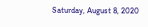Saturday, August 8, 2020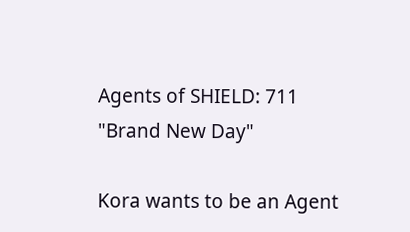Agents of SHIELD: 711 "Brand New Day"

Kora wants to be an Agent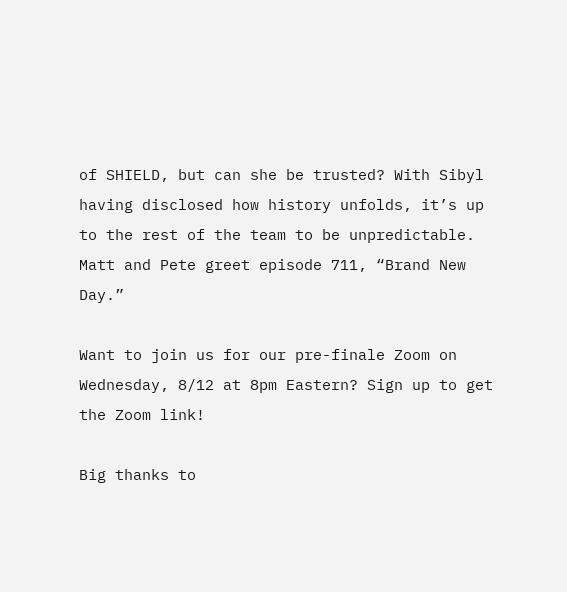of SHIELD, but can she be trusted? With Sibyl having disclosed how history unfolds, it’s up to the rest of the team to be unpredictable. Matt and Pete greet episode 711, “Brand New Day.”

Want to join us for our pre-finale Zoom on Wednesday, 8/12 at 8pm Eastern? Sign up to get the Zoom link!

Big thanks to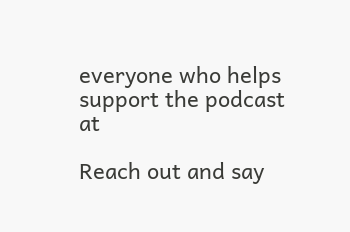everyone who helps support the podcast at

Reach out and say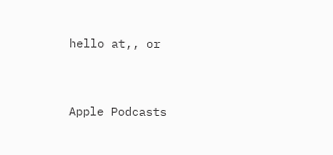hello at,, or


Apple Podcasts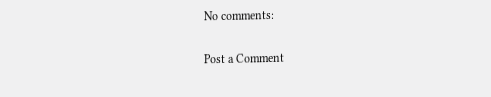No comments:

Post a Comment